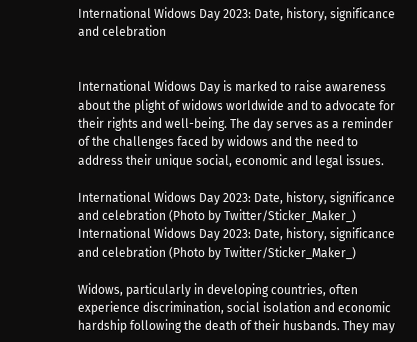International Widows Day 2023: Date, history, significance and celebration


International Widows Day is marked to raise awareness about the plight of widows worldwide and to advocate for their rights and well-being. The day serves as a reminder of the challenges faced by widows and the need to address their unique social, economic and legal issues.

International Widows Day 2023: Date, history, significance and celebration (Photo by Twitter/Sticker_Maker_)
International Widows Day 2023: Date, history, significance and celebration (Photo by Twitter/Sticker_Maker_)

Widows, particularly in developing countries, often experience discrimination, social isolation and economic hardship following the death of their husbands. They may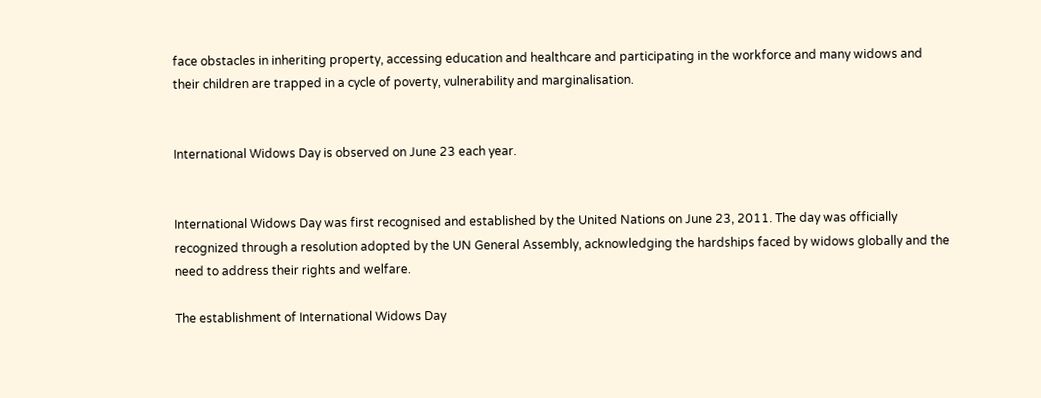face obstacles in inheriting property, accessing education and healthcare and participating in the workforce and many widows and their children are trapped in a cycle of poverty, vulnerability and marginalisation.


International Widows Day is observed on June 23 each year.


International Widows Day was first recognised and established by the United Nations on June 23, 2011. The day was officially recognized through a resolution adopted by the UN General Assembly, acknowledging the hardships faced by widows globally and the need to address their rights and welfare.

The establishment of International Widows Day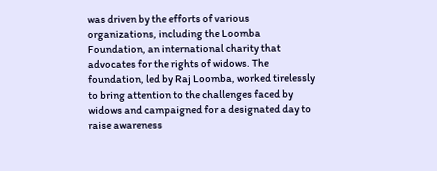was driven by the efforts of various organizations, including the Loomba Foundation, an international charity that advocates for the rights of widows. The foundation, led by Raj Loomba, worked tirelessly to bring attention to the challenges faced by widows and campaigned for a designated day to raise awareness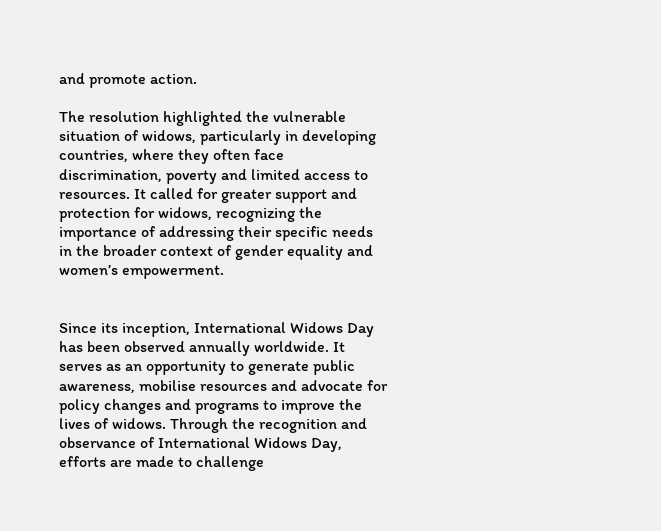and promote action.

The resolution highlighted the vulnerable situation of widows, particularly in developing countries, where they often face discrimination, poverty and limited access to resources. It called for greater support and protection for widows, recognizing the importance of addressing their specific needs in the broader context of gender equality and women’s empowerment.


Since its inception, International Widows Day has been observed annually worldwide. It serves as an opportunity to generate public awareness, mobilise resources and advocate for policy changes and programs to improve the lives of widows. Through the recognition and observance of International Widows Day, efforts are made to challenge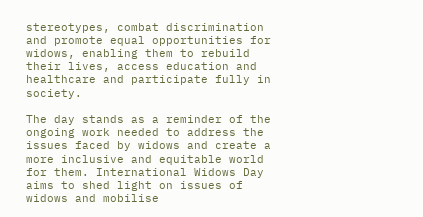stereotypes, combat discrimination and promote equal opportunities for widows, enabling them to rebuild their lives, access education and healthcare and participate fully in society.

The day stands as a reminder of the ongoing work needed to address the issues faced by widows and create a more inclusive and equitable world for them. International Widows Day aims to shed light on issues of widows and mobilise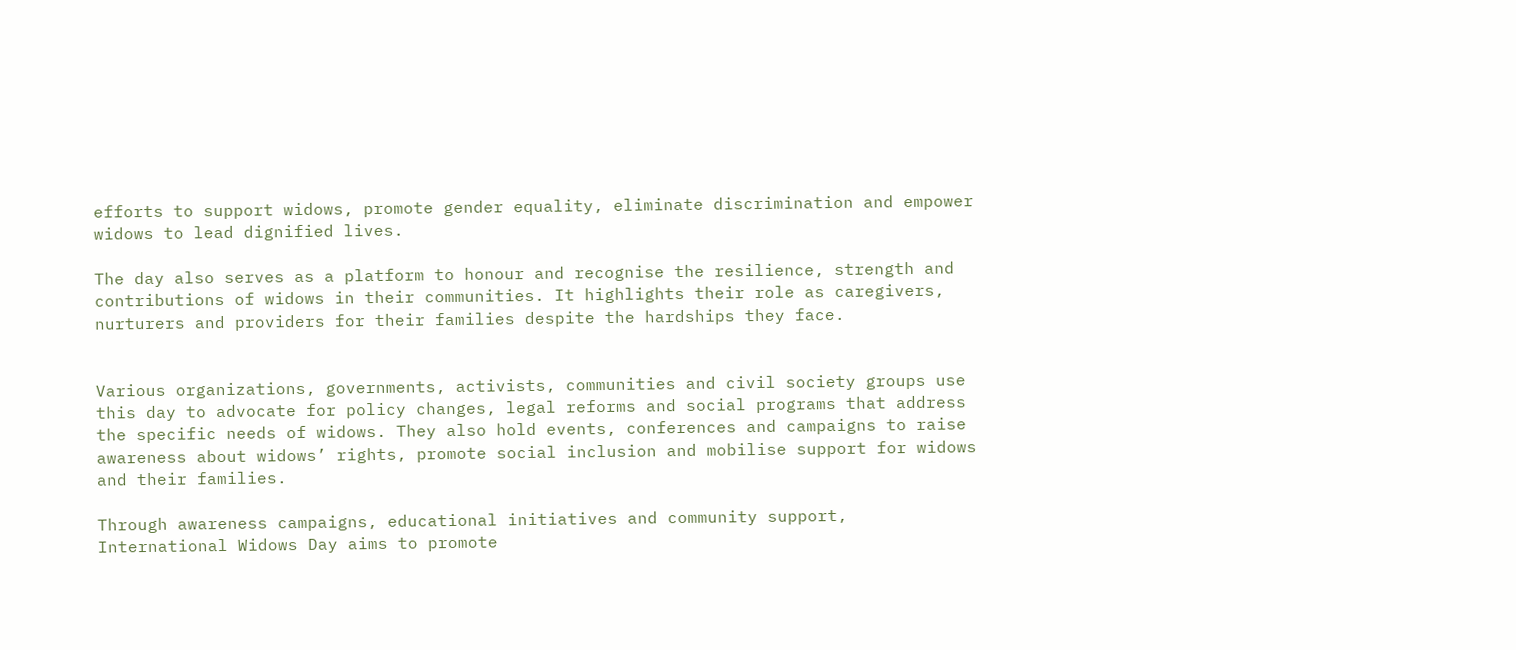efforts to support widows, promote gender equality, eliminate discrimination and empower widows to lead dignified lives.

The day also serves as a platform to honour and recognise the resilience, strength and contributions of widows in their communities. It highlights their role as caregivers, nurturers and providers for their families despite the hardships they face.


Various organizations, governments, activists, communities and civil society groups use this day to advocate for policy changes, legal reforms and social programs that address the specific needs of widows. They also hold events, conferences and campaigns to raise awareness about widows’ rights, promote social inclusion and mobilise support for widows and their families.

Through awareness campaigns, educational initiatives and community support, International Widows Day aims to promote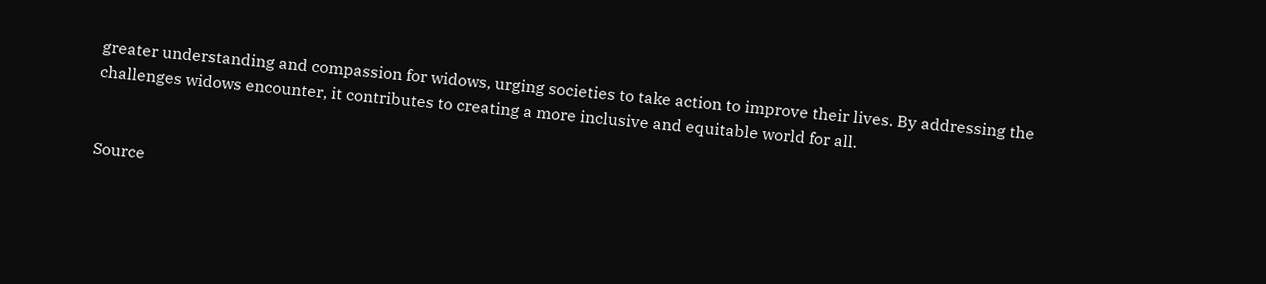greater understanding and compassion for widows, urging societies to take action to improve their lives. By addressing the challenges widows encounter, it contributes to creating a more inclusive and equitable world for all.


Source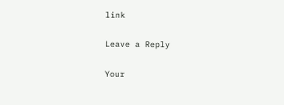link

Leave a Reply

Your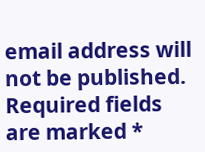email address will not be published. Required fields are marked *